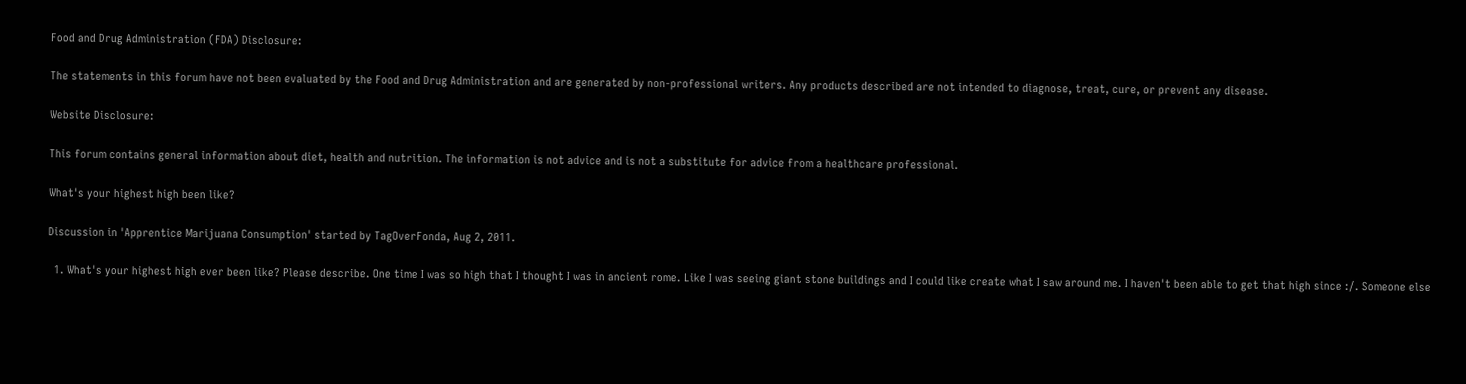Food and Drug Administration (FDA) Disclosure:

The statements in this forum have not been evaluated by the Food and Drug Administration and are generated by non-professional writers. Any products described are not intended to diagnose, treat, cure, or prevent any disease.

Website Disclosure:

This forum contains general information about diet, health and nutrition. The information is not advice and is not a substitute for advice from a healthcare professional.

What's your highest high been like?

Discussion in 'Apprentice Marijuana Consumption' started by TagOverFonda, Aug 2, 2011.

  1. What's your highest high ever been like? Please describe. One time I was so high that I thought I was in ancient rome. Like I was seeing giant stone buildings and I could like create what I saw around me. I haven't been able to get that high since :/. Someone else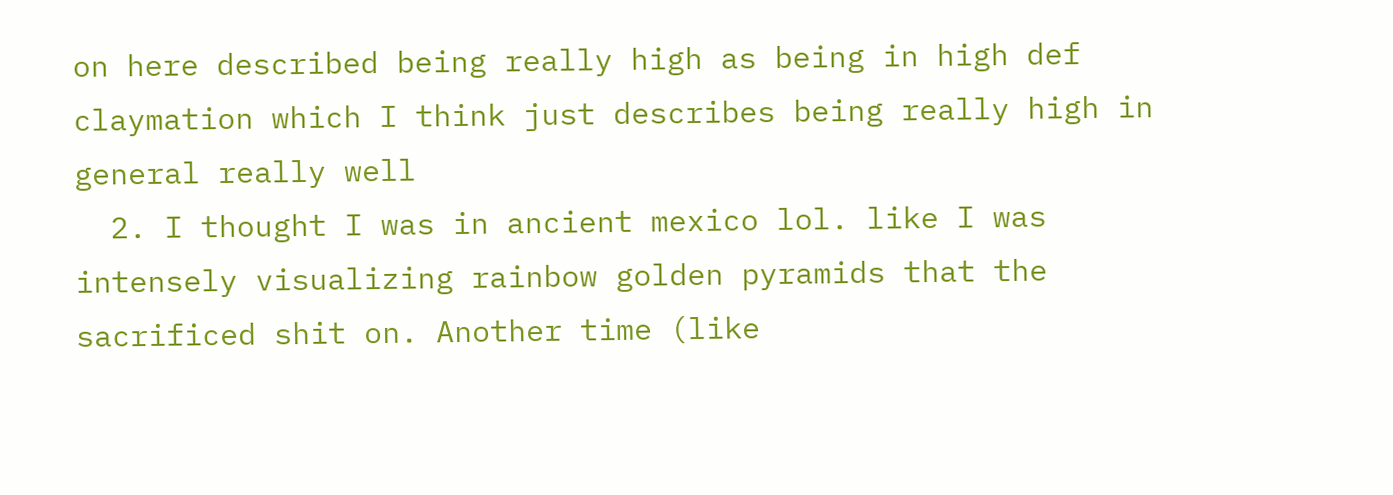on here described being really high as being in high def claymation which I think just describes being really high in general really well
  2. I thought I was in ancient mexico lol. like I was intensely visualizing rainbow golden pyramids that the sacrificed shit on. Another time (like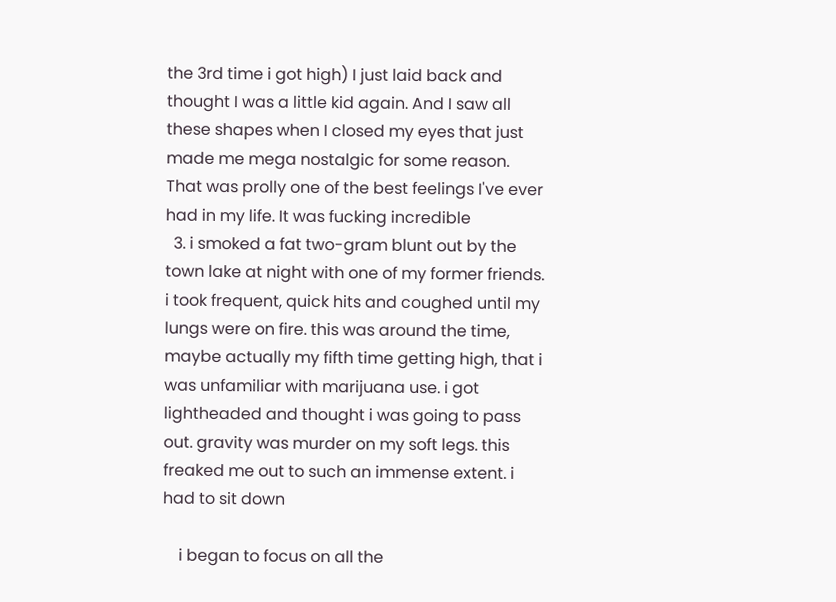the 3rd time i got high) I just laid back and thought I was a little kid again. And I saw all these shapes when I closed my eyes that just made me mega nostalgic for some reason. That was prolly one of the best feelings I've ever had in my life. It was fucking incredible
  3. i smoked a fat two-gram blunt out by the town lake at night with one of my former friends. i took frequent, quick hits and coughed until my lungs were on fire. this was around the time, maybe actually my fifth time getting high, that i was unfamiliar with marijuana use. i got lightheaded and thought i was going to pass out. gravity was murder on my soft legs. this freaked me out to such an immense extent. i had to sit down

    i began to focus on all the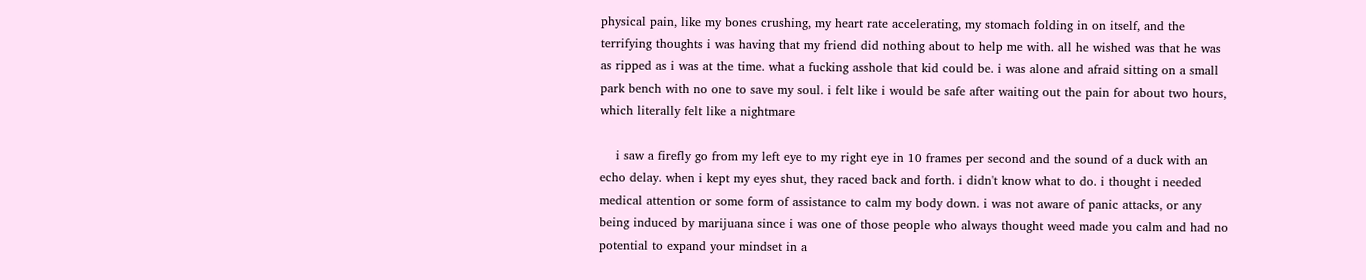physical pain, like my bones crushing, my heart rate accelerating, my stomach folding in on itself, and the terrifying thoughts i was having that my friend did nothing about to help me with. all he wished was that he was as ripped as i was at the time. what a fucking asshole that kid could be. i was alone and afraid sitting on a small park bench with no one to save my soul. i felt like i would be safe after waiting out the pain for about two hours, which literally felt like a nightmare

    i saw a firefly go from my left eye to my right eye in 10 frames per second and the sound of a duck with an echo delay. when i kept my eyes shut, they raced back and forth. i didn't know what to do. i thought i needed medical attention or some form of assistance to calm my body down. i was not aware of panic attacks, or any being induced by marijuana since i was one of those people who always thought weed made you calm and had no potential to expand your mindset in a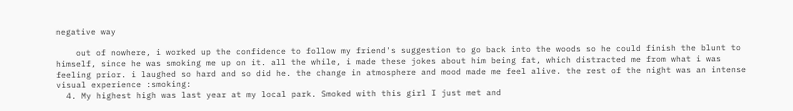negative way

    out of nowhere, i worked up the confidence to follow my friend's suggestion to go back into the woods so he could finish the blunt to himself, since he was smoking me up on it. all the while, i made these jokes about him being fat, which distracted me from what i was feeling prior. i laughed so hard and so did he. the change in atmosphere and mood made me feel alive. the rest of the night was an intense visual experience :smoking:
  4. My highest high was last year at my local park. Smoked with this girl I just met and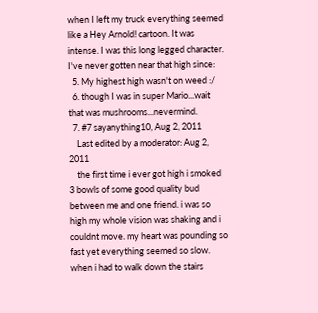when I left my truck everything seemed like a Hey Arnold! cartoon. It was intense. I was this long legged character. I've never gotten near that high since:
  5. My highest high wasn't on weed :/
  6. though I was in super Mario...wait that was mushrooms...nevermind.
  7. #7 sayanything10, Aug 2, 2011
    Last edited by a moderator: Aug 2, 2011
    the first time i ever got high i smoked 3 bowls of some good quality bud between me and one friend. i was so high my whole vision was shaking and i couldnt move. my heart was pounding so fast yet everything seemed so slow. when i had to walk down the stairs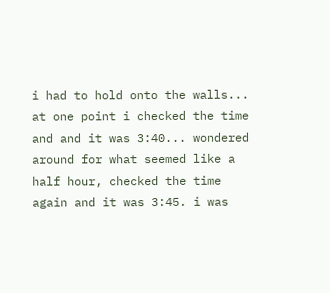i had to hold onto the walls... at one point i checked the time and and it was 3:40... wondered around for what seemed like a half hour, checked the time again and it was 3:45. i was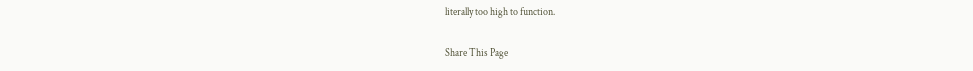literally too high to function.

Share This Page